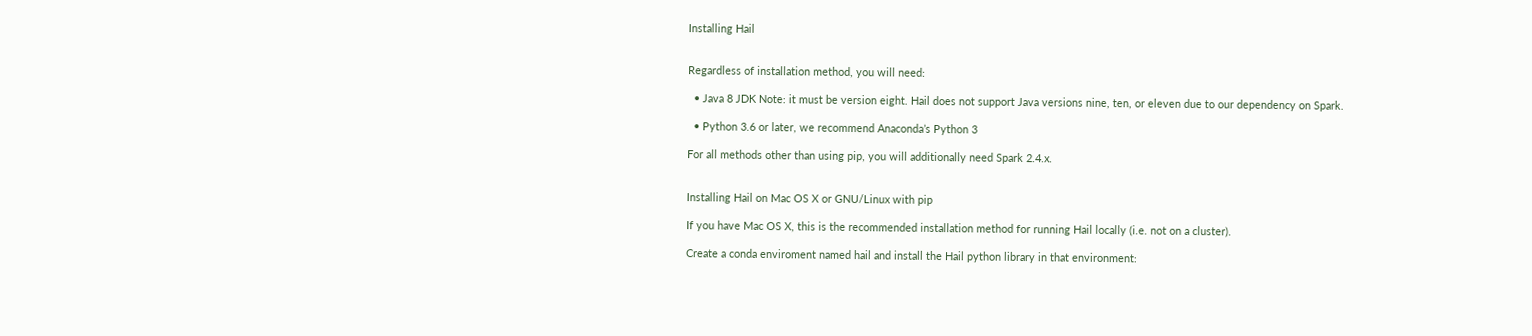Installing Hail


Regardless of installation method, you will need:

  • Java 8 JDK Note: it must be version eight. Hail does not support Java versions nine, ten, or eleven due to our dependency on Spark.

  • Python 3.6 or later, we recommend Anaconda’s Python 3

For all methods other than using pip, you will additionally need Spark 2.4.x.


Installing Hail on Mac OS X or GNU/Linux with pip

If you have Mac OS X, this is the recommended installation method for running Hail locally (i.e. not on a cluster).

Create a conda enviroment named hail and install the Hail python library in that environment: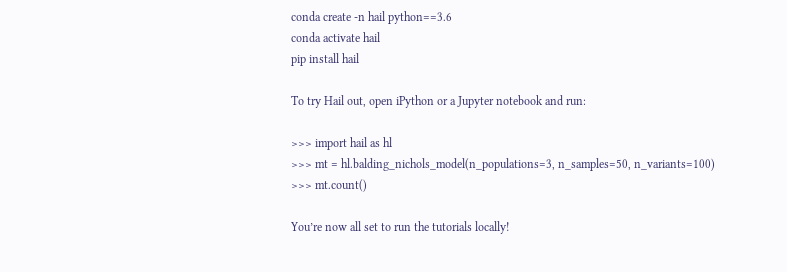conda create -n hail python==3.6
conda activate hail
pip install hail

To try Hail out, open iPython or a Jupyter notebook and run:

>>> import hail as hl
>>> mt = hl.balding_nichols_model(n_populations=3, n_samples=50, n_variants=100)
>>> mt.count()

You’re now all set to run the tutorials locally!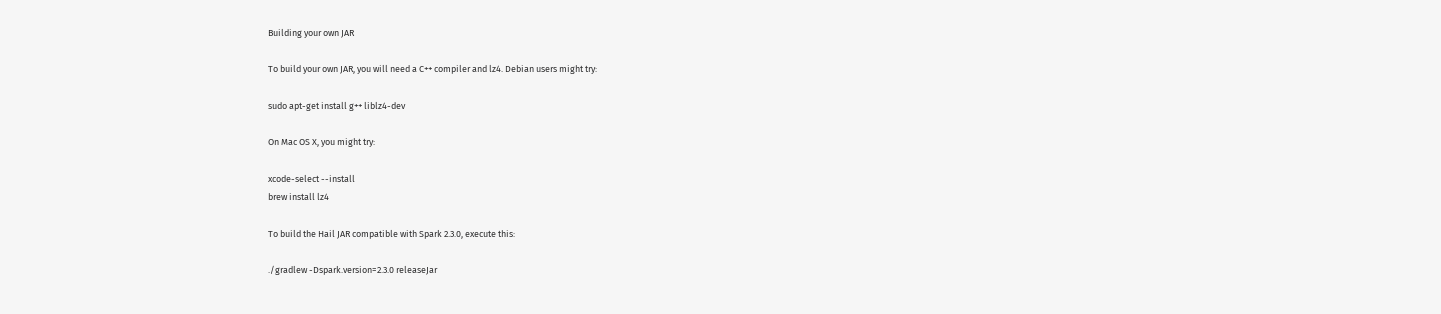Building your own JAR

To build your own JAR, you will need a C++ compiler and lz4. Debian users might try:

sudo apt-get install g++ liblz4-dev

On Mac OS X, you might try:

xcode-select --install
brew install lz4

To build the Hail JAR compatible with Spark 2.3.0, execute this:

./gradlew -Dspark.version=2.3.0 releaseJar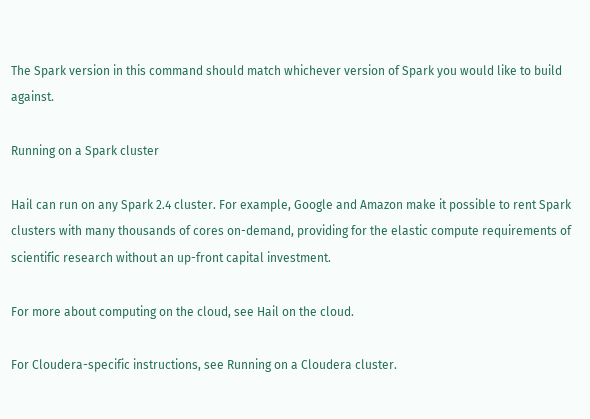The Spark version in this command should match whichever version of Spark you would like to build against.

Running on a Spark cluster

Hail can run on any Spark 2.4 cluster. For example, Google and Amazon make it possible to rent Spark clusters with many thousands of cores on-demand, providing for the elastic compute requirements of scientific research without an up-front capital investment.

For more about computing on the cloud, see Hail on the cloud.

For Cloudera-specific instructions, see Running on a Cloudera cluster.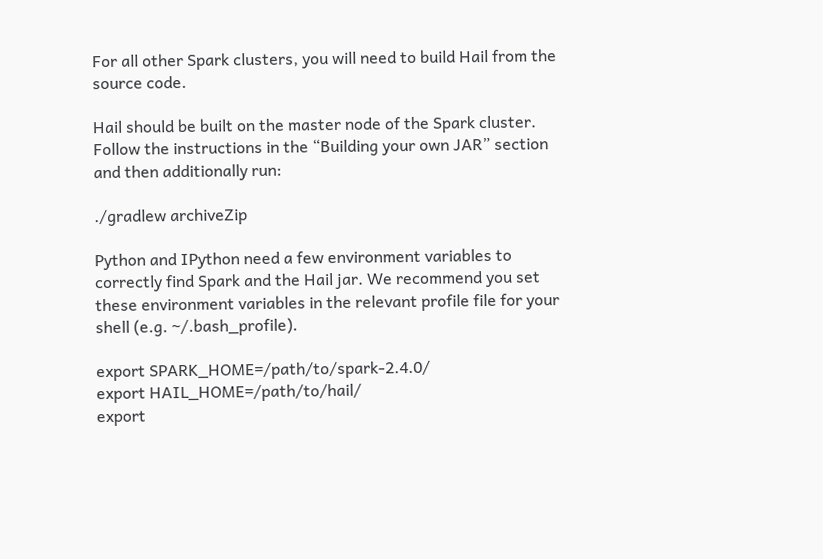For all other Spark clusters, you will need to build Hail from the source code.

Hail should be built on the master node of the Spark cluster. Follow the instructions in the “Building your own JAR” section and then additionally run:

./gradlew archiveZip

Python and IPython need a few environment variables to correctly find Spark and the Hail jar. We recommend you set these environment variables in the relevant profile file for your shell (e.g. ~/.bash_profile).

export SPARK_HOME=/path/to/spark-2.4.0/
export HAIL_HOME=/path/to/hail/
export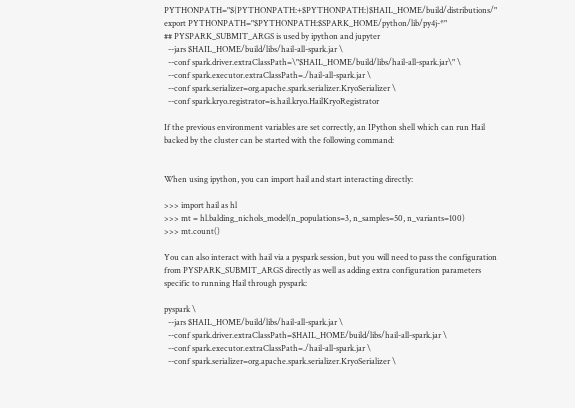PYTHONPATH="${PYTHONPATH:+$PYTHONPATH:}$HAIL_HOME/build/distributions/"
export PYTHONPATH="$PYTHONPATH:$SPARK_HOME/python/lib/py4j-*"
## PYSPARK_SUBMIT_ARGS is used by ipython and jupyter
  --jars $HAIL_HOME/build/libs/hail-all-spark.jar \
  --conf spark.driver.extraClassPath=\"$HAIL_HOME/build/libs/hail-all-spark.jar\" \
  --conf spark.executor.extraClassPath=./hail-all-spark.jar \
  --conf spark.serializer=org.apache.spark.serializer.KryoSerializer \
  --conf spark.kryo.registrator=is.hail.kryo.HailKryoRegistrator

If the previous environment variables are set correctly, an IPython shell which can run Hail backed by the cluster can be started with the following command:


When using ipython, you can import hail and start interacting directly:

>>> import hail as hl
>>> mt = hl.balding_nichols_model(n_populations=3, n_samples=50, n_variants=100)
>>> mt.count()

You can also interact with hail via a pyspark session, but you will need to pass the configuration from PYSPARK_SUBMIT_ARGS directly as well as adding extra configuration parameters specific to running Hail through pyspark:

pyspark \
  --jars $HAIL_HOME/build/libs/hail-all-spark.jar \
  --conf spark.driver.extraClassPath=$HAIL_HOME/build/libs/hail-all-spark.jar \
  --conf spark.executor.extraClassPath=./hail-all-spark.jar \
  --conf spark.serializer=org.apache.spark.serializer.KryoSerializer \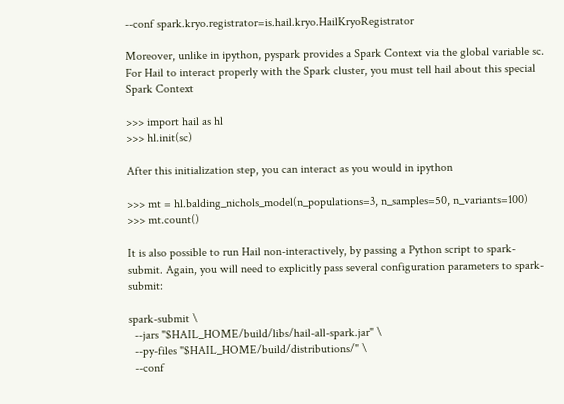--conf spark.kryo.registrator=is.hail.kryo.HailKryoRegistrator

Moreover, unlike in ipython, pyspark provides a Spark Context via the global variable sc. For Hail to interact properly with the Spark cluster, you must tell hail about this special Spark Context

>>> import hail as hl
>>> hl.init(sc)

After this initialization step, you can interact as you would in ipython

>>> mt = hl.balding_nichols_model(n_populations=3, n_samples=50, n_variants=100)
>>> mt.count()

It is also possible to run Hail non-interactively, by passing a Python script to spark-submit. Again, you will need to explicitly pass several configuration parameters to spark-submit:

spark-submit \
  --jars "$HAIL_HOME/build/libs/hail-all-spark.jar" \
  --py-files "$HAIL_HOME/build/distributions/" \
  --conf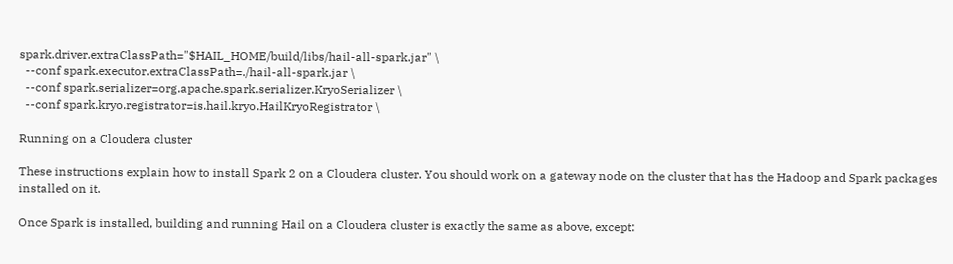spark.driver.extraClassPath="$HAIL_HOME/build/libs/hail-all-spark.jar" \
  --conf spark.executor.extraClassPath=./hail-all-spark.jar \
  --conf spark.serializer=org.apache.spark.serializer.KryoSerializer \
  --conf spark.kryo.registrator=is.hail.kryo.HailKryoRegistrator \

Running on a Cloudera cluster

These instructions explain how to install Spark 2 on a Cloudera cluster. You should work on a gateway node on the cluster that has the Hadoop and Spark packages installed on it.

Once Spark is installed, building and running Hail on a Cloudera cluster is exactly the same as above, except: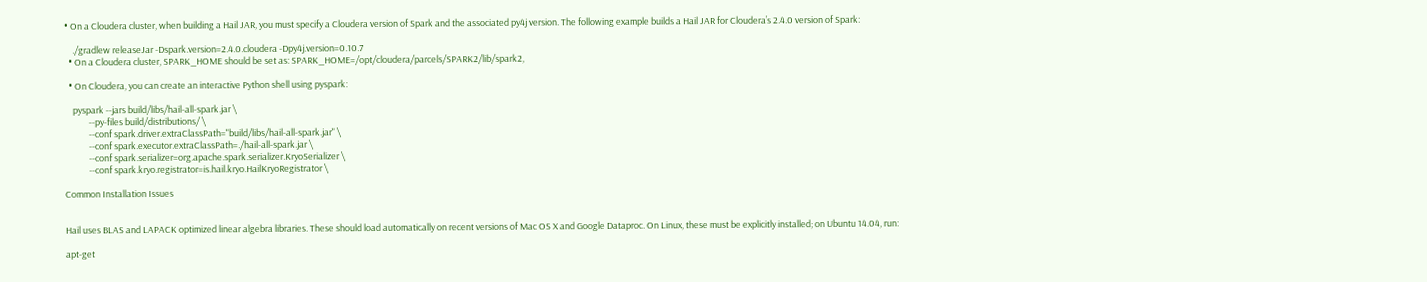• On a Cloudera cluster, when building a Hail JAR, you must specify a Cloudera version of Spark and the associated py4j version. The following example builds a Hail JAR for Cloudera’s 2.4.0 version of Spark:

    ./gradlew releaseJar -Dspark.version=2.4.0.cloudera -Dpy4j.version=0.10.7
  • On a Cloudera cluster, SPARK_HOME should be set as: SPARK_HOME=/opt/cloudera/parcels/SPARK2/lib/spark2,

  • On Cloudera, you can create an interactive Python shell using pyspark:

    pyspark --jars build/libs/hail-all-spark.jar \
            --py-files build/distributions/ \
            --conf spark.driver.extraClassPath="build/libs/hail-all-spark.jar" \
            --conf spark.executor.extraClassPath=./hail-all-spark.jar \
            --conf spark.serializer=org.apache.spark.serializer.KryoSerializer \
            --conf spark.kryo.registrator=is.hail.kryo.HailKryoRegistrator \

Common Installation Issues


Hail uses BLAS and LAPACK optimized linear algebra libraries. These should load automatically on recent versions of Mac OS X and Google Dataproc. On Linux, these must be explicitly installed; on Ubuntu 14.04, run:

apt-get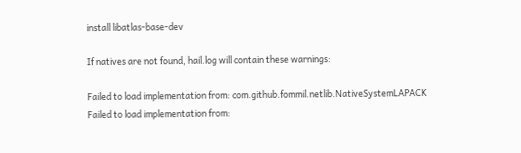install libatlas-base-dev

If natives are not found, hail.log will contain these warnings:

Failed to load implementation from: com.github.fommil.netlib.NativeSystemLAPACK
Failed to load implementation from: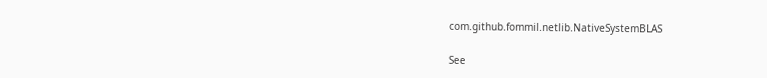com.github.fommil.netlib.NativeSystemBLAS

See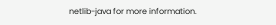netlib-java for more information.